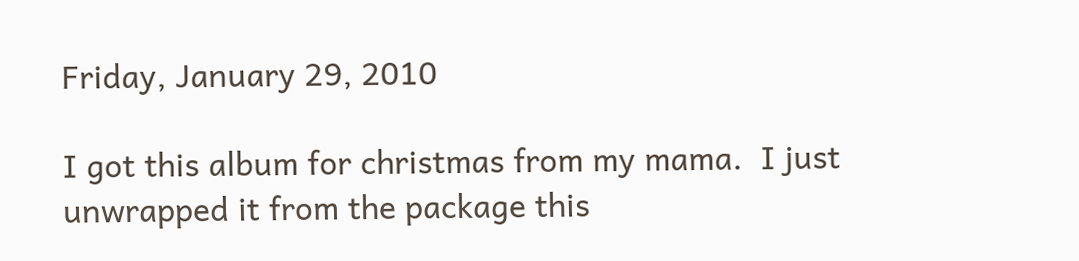Friday, January 29, 2010

I got this album for christmas from my mama.  I just unwrapped it from the package this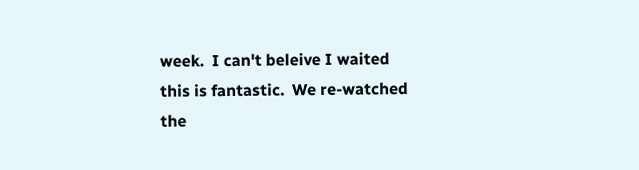week.  I can't beleive I waited this is fantastic.  We re-watched the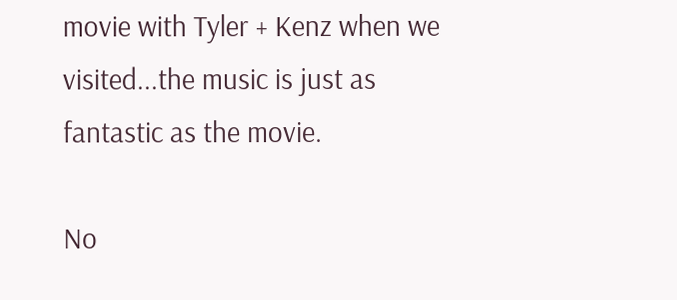movie with Tyler + Kenz when we visited...the music is just as fantastic as the movie.

No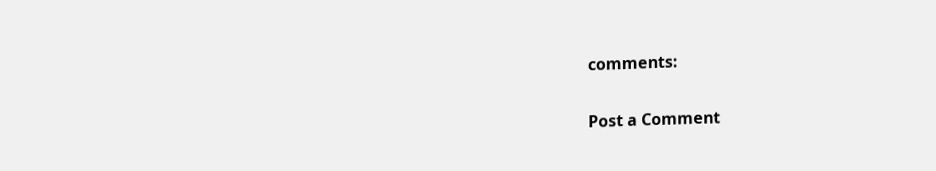comments:

Post a Comment